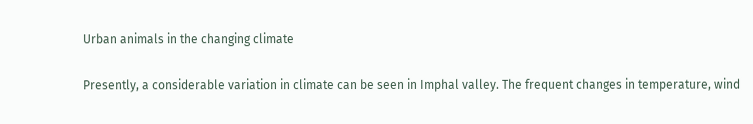Urban animals in the changing climate

Presently, a considerable variation in climate can be seen in Imphal valley. The frequent changes in temperature, wind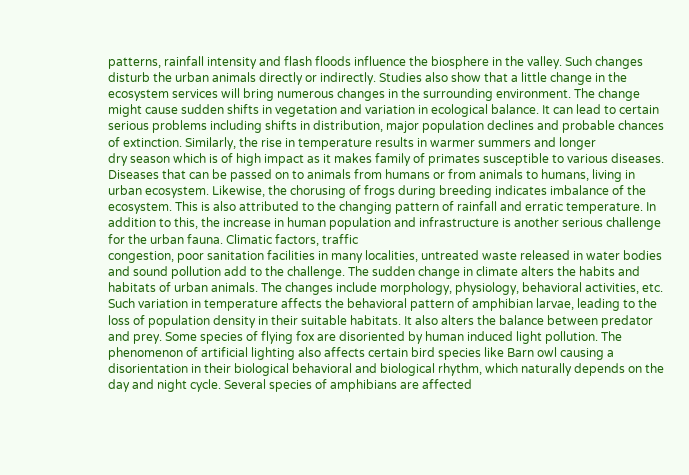patterns, rainfall intensity and flash floods influence the biosphere in the valley. Such changes disturb the urban animals directly or indirectly. Studies also show that a little change in the ecosystem services will bring numerous changes in the surrounding environment. The change might cause sudden shifts in vegetation and variation in ecological balance. It can lead to certain serious problems including shifts in distribution, major population declines and probable chances of extinction. Similarly, the rise in temperature results in warmer summers and longer
dry season which is of high impact as it makes family of primates susceptible to various diseases. Diseases that can be passed on to animals from humans or from animals to humans, living in urban ecosystem. Likewise, the chorusing of frogs during breeding indicates imbalance of the ecosystem. This is also attributed to the changing pattern of rainfall and erratic temperature. In addition to this, the increase in human population and infrastructure is another serious challenge for the urban fauna. Climatic factors, traffic
congestion, poor sanitation facilities in many localities, untreated waste released in water bodies and sound pollution add to the challenge. The sudden change in climate alters the habits and habitats of urban animals. The changes include morphology, physiology, behavioral activities, etc. Such variation in temperature affects the behavioral pattern of amphibian larvae, leading to the loss of population density in their suitable habitats. It also alters the balance between predator and prey. Some species of flying fox are disoriented by human induced light pollution. The phenomenon of artificial lighting also affects certain bird species like Barn owl causing a disorientation in their biological behavioral and biological rhythm, which naturally depends on the day and night cycle. Several species of amphibians are affected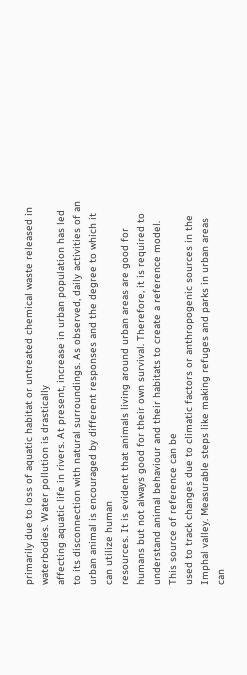primarily due to loss of aquatic habitat or untreated chemical waste released in waterbodies. Water pollution is drastically
affecting aquatic life in rivers. At present, increase in urban population has led to its disconnection with natural surroundings. As observed, daily activities of an urban animal is encouraged by different responses and the degree to which it can utilize human
resources. It is evident that animals living around urban areas are good for humans but not always good for their own survival. Therefore, it is required to understand animal behaviour and their habitats to create a reference model. This source of reference can be
used to track changes due to climatic factors or anthropogenic sources in the Imphal valley. Measurable steps like making refuges and parks in urban areas can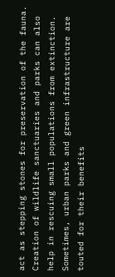act as stepping stones for preservation of the fauna. Creation of wildlife sanctuaries and parks can also
help in rescuing small populations from extinction. Sometimes, urban parks and green infrastructure are touted for their benefits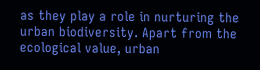as they play a role in nurturing the urban biodiversity. Apart from the ecological value, urban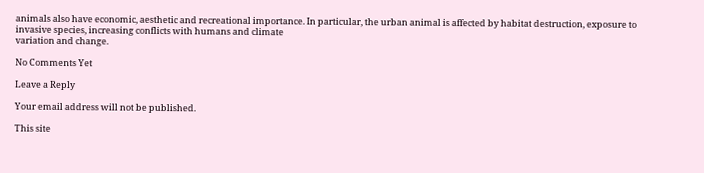animals also have economic, aesthetic and recreational importance. In particular, the urban animal is affected by habitat destruction, exposure to invasive species, increasing conflicts with humans and climate
variation and change.

No Comments Yet

Leave a Reply

Your email address will not be published.

This site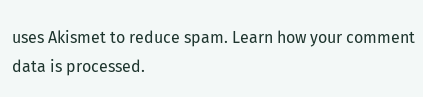uses Akismet to reduce spam. Learn how your comment data is processed.